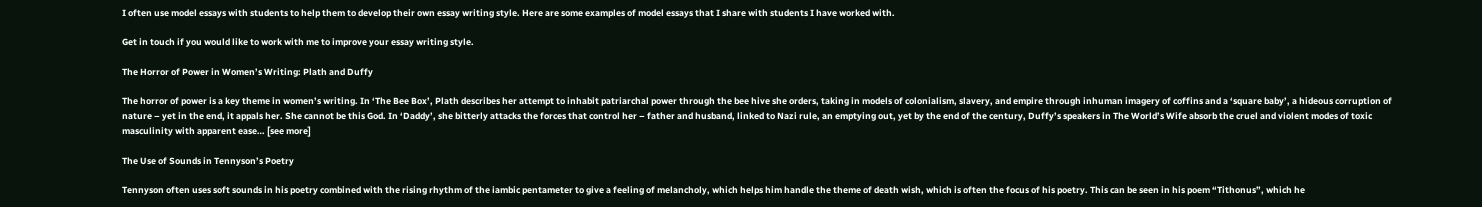I often use model essays with students to help them to develop their own essay writing style. Here are some examples of model essays that I share with students I have worked with.

Get in touch if you would like to work with me to improve your essay writing style.

The Horror of Power in Women’s Writing: Plath and Duffy

The horror of power is a key theme in women’s writing. In ‘The Bee Box’, Plath describes her attempt to inhabit patriarchal power through the bee hive she orders, taking in models of colonialism, slavery, and empire through inhuman imagery of coffins and a ‘square baby’, a hideous corruption of nature – yet in the end, it appals her. She cannot be this God. In ‘Daddy’, she bitterly attacks the forces that control her – father and husband, linked to Nazi rule, an emptying out, yet by the end of the century, Duffy’s speakers in The World’s Wife absorb the cruel and violent modes of toxic masculinity with apparent ease… [see more]

The Use of Sounds in Tennyson’s Poetry

Tennyson often uses soft sounds in his poetry combined with the rising rhythm of the iambic pentameter to give a feeling of melancholy, which helps him handle the theme of death wish, which is often the focus of his poetry. This can be seen in his poem “Tithonus”, which he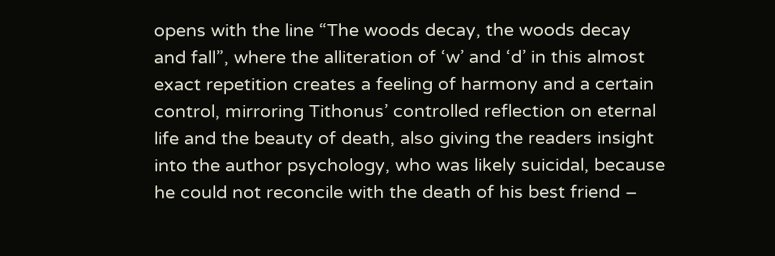opens with the line “The woods decay, the woods decay and fall”, where the alliteration of ‘w’ and ‘d’ in this almost exact repetition creates a feeling of harmony and a certain control, mirroring Tithonus’ controlled reflection on eternal life and the beauty of death, also giving the readers insight into the author psychology, who was likely suicidal, because he could not reconcile with the death of his best friend –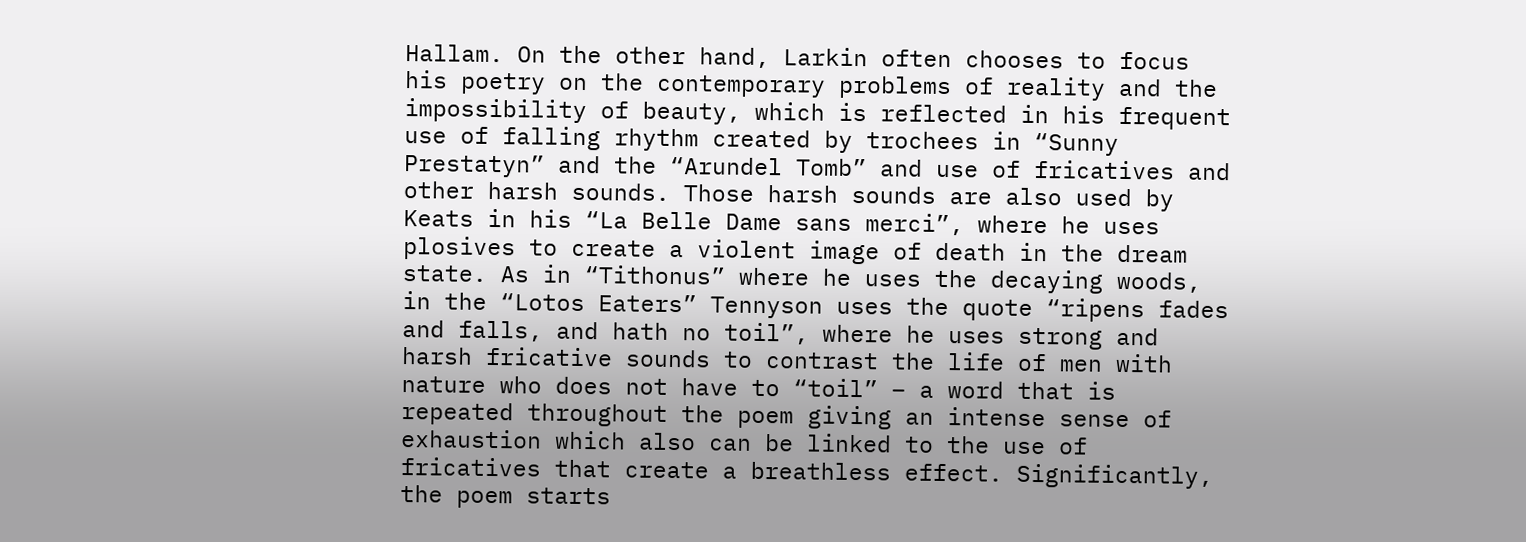Hallam. On the other hand, Larkin often chooses to focus his poetry on the contemporary problems of reality and the impossibility of beauty, which is reflected in his frequent use of falling rhythm created by trochees in “Sunny Prestatyn” and the “Arundel Tomb” and use of fricatives and other harsh sounds. Those harsh sounds are also used by Keats in his “La Belle Dame sans merci”, where he uses plosives to create a violent image of death in the dream state. As in “Tithonus” where he uses the decaying woods, in the “Lotos Eaters” Tennyson uses the quote “ripens fades and falls, and hath no toil”, where he uses strong and harsh fricative sounds to contrast the life of men with nature who does not have to “toil” – a word that is repeated throughout the poem giving an intense sense of exhaustion which also can be linked to the use of fricatives that create a breathless effect. Significantly, the poem starts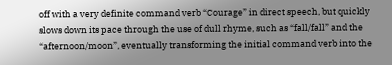off with a very definite command verb “Courage” in direct speech, but quickly slows down its pace through the use of dull rhyme, such as “fall/fall” and the “afternoon/moon”, eventually transforming the initial command verb into the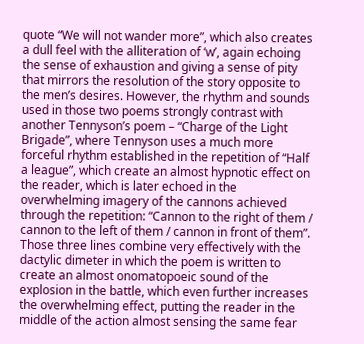quote “We will not wander more”, which also creates a dull feel with the alliteration of ‘w’, again echoing the sense of exhaustion and giving a sense of pity that mirrors the resolution of the story opposite to the men’s desires. However, the rhythm and sounds used in those two poems strongly contrast with another Tennyson’s poem – “Charge of the Light Brigade”, where Tennyson uses a much more forceful rhythm established in the repetition of “Half a league”, which create an almost hypnotic effect on the reader, which is later echoed in the overwhelming imagery of the cannons achieved through the repetition: “Cannon to the right of them / cannon to the left of them / cannon in front of them”. Those three lines combine very effectively with the dactylic dimeter in which the poem is written to create an almost onomatopoeic sound of the explosion in the battle, which even further increases the overwhelming effect, putting the reader in the middle of the action almost sensing the same fear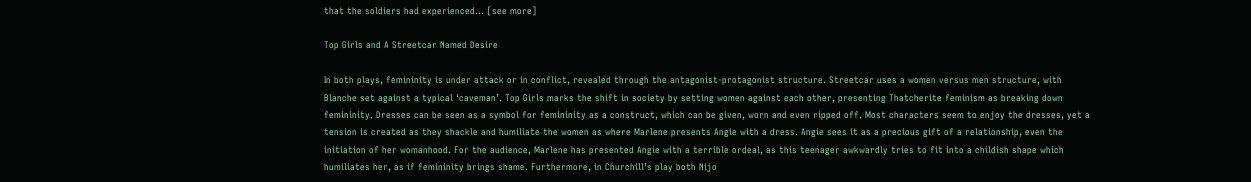that the soldiers had experienced… [see more]

Top Girls and A Streetcar Named Desire

In both plays, femininity is under attack or in conflict, revealed through the antagonist-protagonist structure. Streetcar uses a women versus men structure, with Blanche set against a typical ‘caveman’. Top Girls marks the shift in society by setting women against each other, presenting Thatcherite feminism as breaking down femininity. Dresses can be seen as a symbol for femininity as a construct, which can be given, worn and even ripped off. Most characters seem to enjoy the dresses, yet a tension is created as they shackle and humiliate the women as where Marlene presents Angie with a dress. Angie sees it as a precious gift of a relationship, even the initiation of her womanhood. For the audience, Marlene has presented Angie with a terrible ordeal, as this teenager awkwardly tries to fit into a childish shape which humiliates her, as if femininity brings shame. Furthermore, in Churchill’s play both Nijo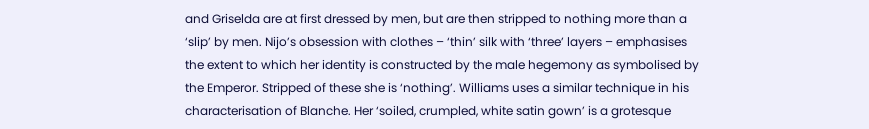and Griselda are at first dressed by men, but are then stripped to nothing more than a ‘slip’ by men. Nijo’s obsession with clothes – ‘thin’ silk with ‘three’ layers – emphasises the extent to which her identity is constructed by the male hegemony as symbolised by the Emperor. Stripped of these she is ‘nothing’. Williams uses a similar technique in his characterisation of Blanche. Her ‘soiled, crumpled, white satin gown’ is a grotesque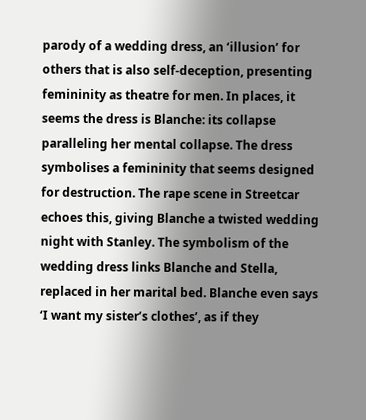parody of a wedding dress, an ‘illusion’ for others that is also self-deception, presenting femininity as theatre for men. In places, it seems the dress is Blanche: its collapse paralleling her mental collapse. The dress symbolises a femininity that seems designed for destruction. The rape scene in Streetcar echoes this, giving Blanche a twisted wedding night with Stanley. The symbolism of the wedding dress links Blanche and Stella, replaced in her marital bed. Blanche even says ‘I want my sister’s clothes’, as if they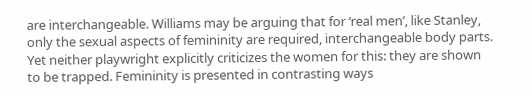are interchangeable. Williams may be arguing that for ‘real men’, like Stanley, only the sexual aspects of femininity are required, interchangeable body parts. Yet neither playwright explicitly criticizes the women for this: they are shown to be trapped. Femininity is presented in contrasting ways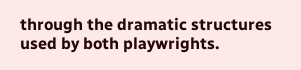through the dramatic structures used by both playwrights.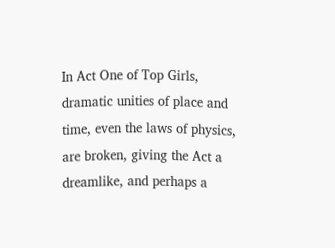In Act One of Top Girls, dramatic unities of place and time, even the laws of physics, are broken, giving the Act a dreamlike, and perhaps a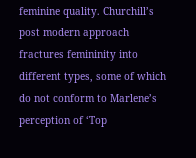feminine quality. Churchill’s post modern approach fractures femininity into different types, some of which do not conform to Marlene’s perception of ‘Top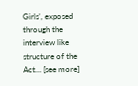Girls’, exposed through the interview like structure of the Act… [see more]